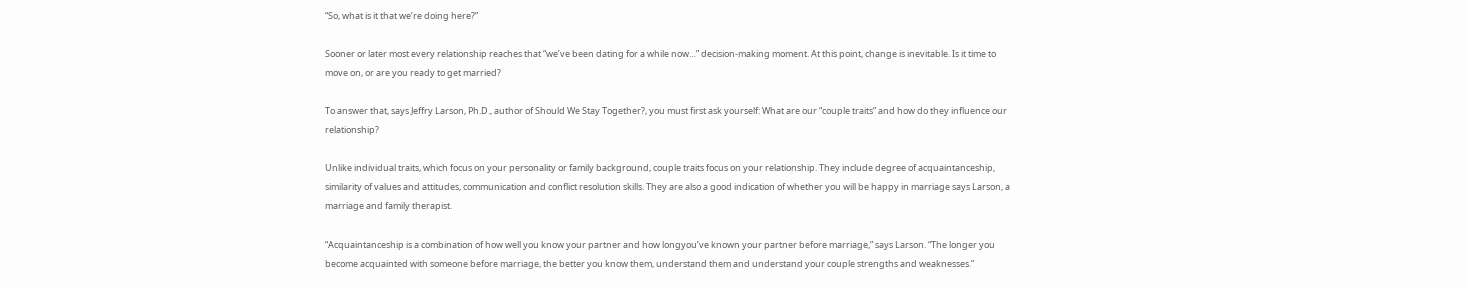“So, what is it that we’re doing here?”

Sooner or later most every relationship reaches that “we’ve been dating for a while now…” decision-making moment. At this point, change is inevitable. Is it time to move on, or are you ready to get married?

To answer that, says Jeffry Larson, Ph.D., author of Should We Stay Together?, you must first ask yourself: What are our “couple traits” and how do they influence our relationship?

Unlike individual traits, which focus on your personality or family background, couple traits focus on your relationship. They include degree of acquaintanceship, similarity of values and attitudes, communication and conflict resolution skills. They are also a good indication of whether you will be happy in marriage says Larson, a marriage and family therapist.

“Acquaintanceship is a combination of how well you know your partner and how longyou’ve known your partner before marriage,” says Larson. “The longer you become acquainted with someone before marriage, the better you know them, understand them and understand your couple strengths and weaknesses.”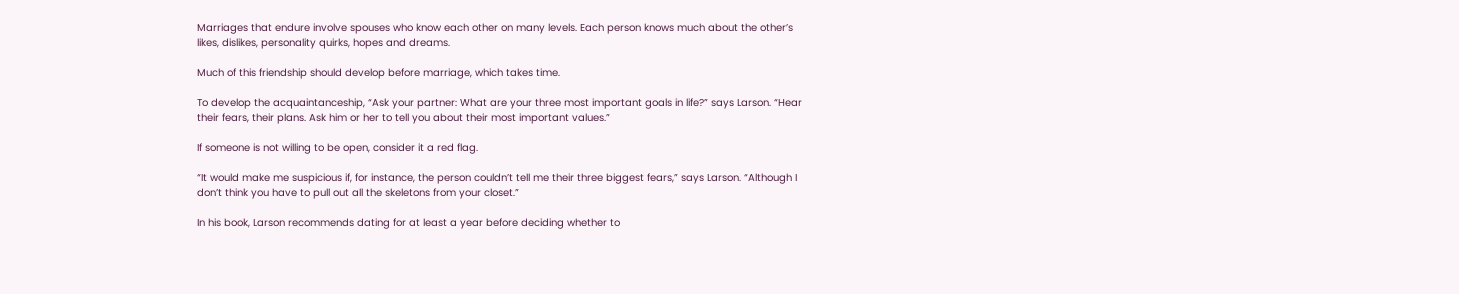Marriages that endure involve spouses who know each other on many levels. Each person knows much about the other’s likes, dislikes, personality quirks, hopes and dreams.

Much of this friendship should develop before marriage, which takes time.

To develop the acquaintanceship, “Ask your partner: What are your three most important goals in life?” says Larson. “Hear their fears, their plans. Ask him or her to tell you about their most important values.”

If someone is not willing to be open, consider it a red flag.

“It would make me suspicious if, for instance, the person couldn’t tell me their three biggest fears,” says Larson. “Although I don’t think you have to pull out all the skeletons from your closet.”

In his book, Larson recommends dating for at least a year before deciding whether to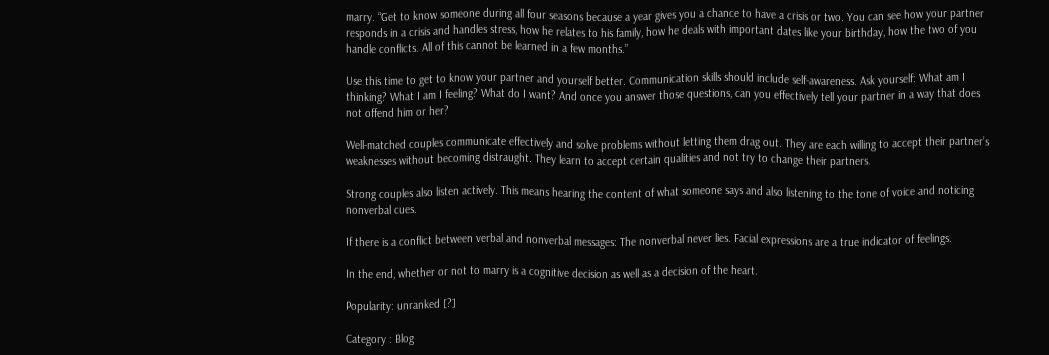marry. “Get to know someone during all four seasons because a year gives you a chance to have a crisis or two. You can see how your partner responds in a crisis and handles stress, how he relates to his family, how he deals with important dates like your birthday, how the two of you handle conflicts. All of this cannot be learned in a few months.”

Use this time to get to know your partner and yourself better. Communication skills should include self-awareness. Ask yourself: What am I thinking? What I am I feeling? What do I want? And once you answer those questions, can you effectively tell your partner in a way that does not offend him or her?

Well-matched couples communicate effectively and solve problems without letting them drag out. They are each willing to accept their partner’s weaknesses without becoming distraught. They learn to accept certain qualities and not try to change their partners.

Strong couples also listen actively. This means hearing the content of what someone says and also listening to the tone of voice and noticing nonverbal cues.

If there is a conflict between verbal and nonverbal messages: The nonverbal never lies. Facial expressions are a true indicator of feelings.

In the end, whether or not to marry is a cognitive decision as well as a decision of the heart.

Popularity: unranked [?]

Category : Blog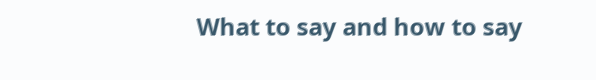What to say and how to say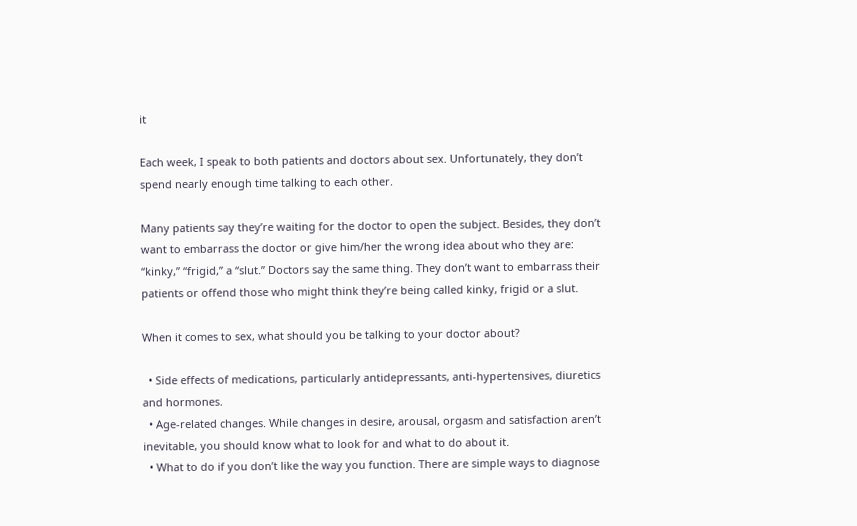it

Each week, I speak to both patients and doctors about sex. Unfortunately, they don’t spend nearly enough time talking to each other.

Many patients say they’re waiting for the doctor to open the subject. Besides, they don’t want to embarrass the doctor or give him/her the wrong idea about who they are: “kinky,” “frigid,” a “slut.” Doctors say the same thing. They don’t want to embarrass their patients or offend those who might think they’re being called kinky, frigid or a slut.

When it comes to sex, what should you be talking to your doctor about?

  • Side effects of medications, particularly antidepressants, anti-hypertensives, diuretics and hormones.
  • Age-related changes. While changes in desire, arousal, orgasm and satisfaction aren’t inevitable, you should know what to look for and what to do about it.
  • What to do if you don’t like the way you function. There are simple ways to diagnose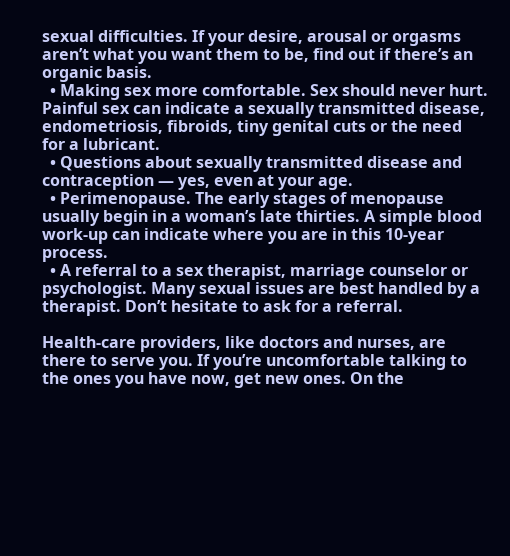sexual difficulties. If your desire, arousal or orgasms aren’t what you want them to be, find out if there’s an organic basis.
  • Making sex more comfortable. Sex should never hurt. Painful sex can indicate a sexually transmitted disease, endometriosis, fibroids, tiny genital cuts or the need for a lubricant.
  • Questions about sexually transmitted disease and contraception — yes, even at your age.
  • Perimenopause. The early stages of menopause usually begin in a woman’s late thirties. A simple blood work-up can indicate where you are in this 10-year process.
  • A referral to a sex therapist, marriage counselor or psychologist. Many sexual issues are best handled by a therapist. Don’t hesitate to ask for a referral.

Health-care providers, like doctors and nurses, are there to serve you. If you’re uncomfortable talking to the ones you have now, get new ones. On the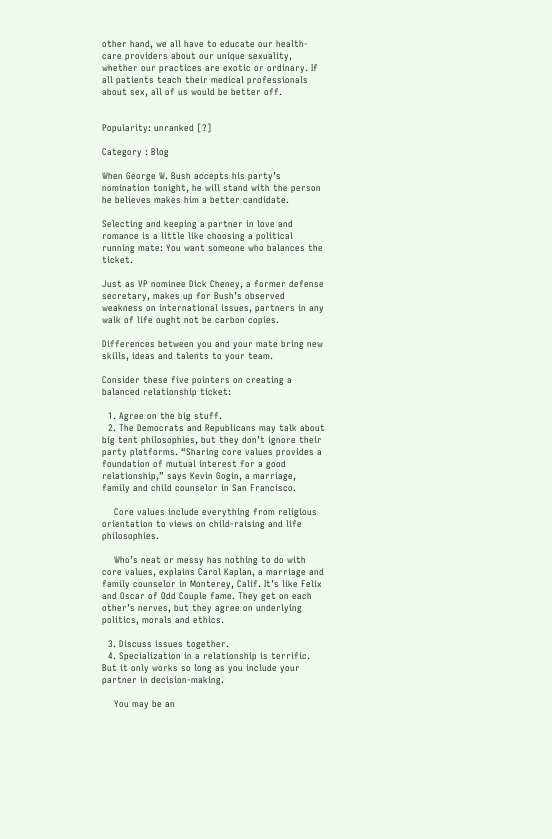other hand, we all have to educate our health-care providers about our unique sexuality, whether our practices are exotic or ordinary. If all patients teach their medical professionals about sex, all of us would be better off.


Popularity: unranked [?]

Category : Blog

When George W. Bush accepts his party’s nomination tonight, he will stand with the person he believes makes him a better candidate.

Selecting and keeping a partner in love and romance is a little like choosing a political running mate: You want someone who balances the ticket.

Just as VP nominee Dick Cheney, a former defense secretary, makes up for Bush’s observed weakness on international issues, partners in any walk of life ought not be carbon copies.

Differences between you and your mate bring new skills, ideas and talents to your team.

Consider these five pointers on creating a balanced relationship ticket:

  1. Agree on the big stuff.
  2. The Democrats and Republicans may talk about big tent philosophies, but they don’t ignore their party platforms. “Sharing core values provides a foundation of mutual interest for a good relationship,” says Kevin Gogin, a marriage, family and child counselor in San Francisco.

    Core values include everything from religious orientation to views on child-raising and life philosophies.

    Who’s neat or messy has nothing to do with core values, explains Carol Kaplan, a marriage and family counselor in Monterey, Calif. It’s like Felix and Oscar of Odd Couple fame. They get on each other’s nerves, but they agree on underlying politics, morals and ethics.

  3. Discuss issues together.
  4. Specialization in a relationship is terrific. But it only works so long as you include your partner in decision-making.

    You may be an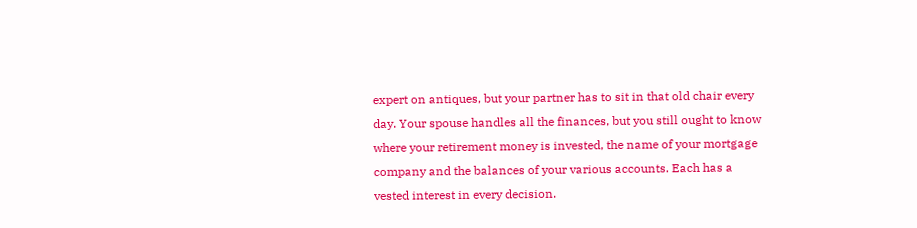expert on antiques, but your partner has to sit in that old chair every day. Your spouse handles all the finances, but you still ought to know where your retirement money is invested, the name of your mortgage company and the balances of your various accounts. Each has a vested interest in every decision.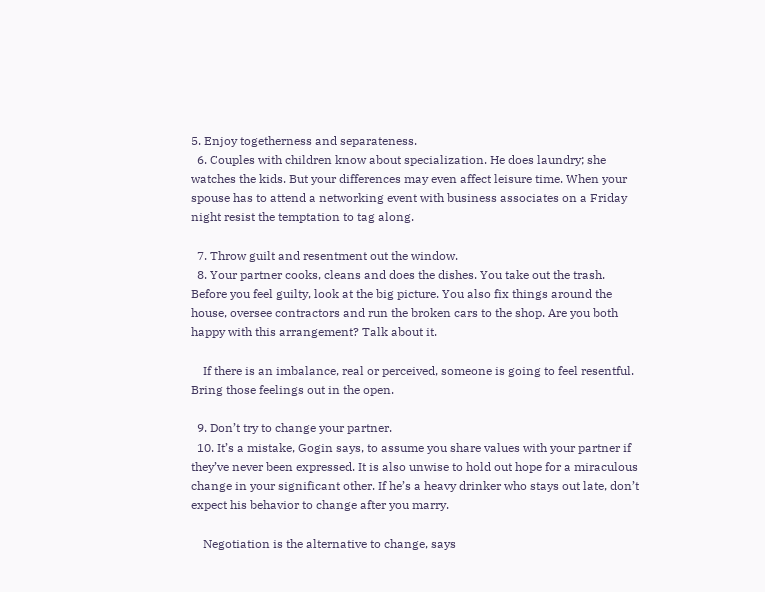5. Enjoy togetherness and separateness.
  6. Couples with children know about specialization. He does laundry; she watches the kids. But your differences may even affect leisure time. When your spouse has to attend a networking event with business associates on a Friday night resist the temptation to tag along.

  7. Throw guilt and resentment out the window.
  8. Your partner cooks, cleans and does the dishes. You take out the trash. Before you feel guilty, look at the big picture. You also fix things around the house, oversee contractors and run the broken cars to the shop. Are you both happy with this arrangement? Talk about it.

    If there is an imbalance, real or perceived, someone is going to feel resentful. Bring those feelings out in the open.

  9. Don’t try to change your partner.
  10. It’s a mistake, Gogin says, to assume you share values with your partner if they’ve never been expressed. It is also unwise to hold out hope for a miraculous change in your significant other. If he’s a heavy drinker who stays out late, don’t expect his behavior to change after you marry.

    Negotiation is the alternative to change, says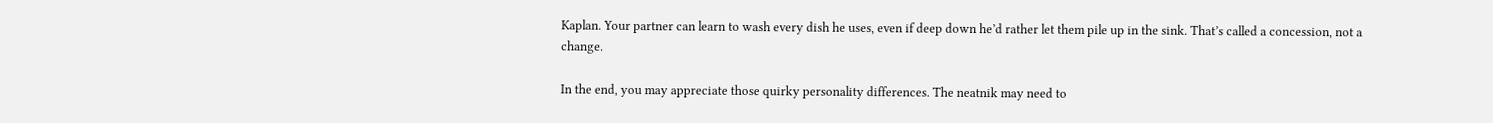Kaplan. Your partner can learn to wash every dish he uses, even if deep down he’d rather let them pile up in the sink. That’s called a concession, not a change.

In the end, you may appreciate those quirky personality differences. The neatnik may need to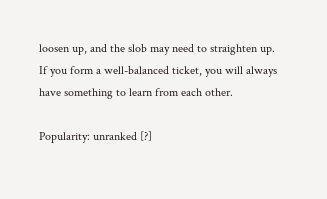loosen up, and the slob may need to straighten up. If you form a well-balanced ticket, you will always have something to learn from each other.

Popularity: unranked [?]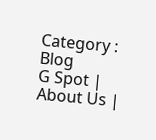Category : Blog
G Spot | About Us |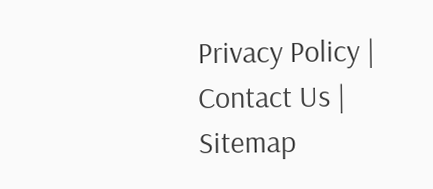Privacy Policy | Contact Us | Sitemap